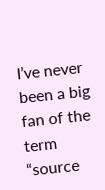I’ve never been a big fan of the term “source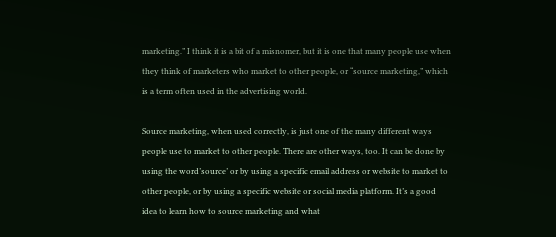marketing.” I think it is a bit of a misnomer, but it is one that many people use when they think of marketers who market to other people, or “source marketing,” which is a term often used in the advertising world.

Source marketing, when used correctly, is just one of the many different ways people use to market to other people. There are other ways, too. It can be done by using the word’source’ or by using a specific email address or website to market to other people, or by using a specific website or social media platform. It’s a good idea to learn how to source marketing and what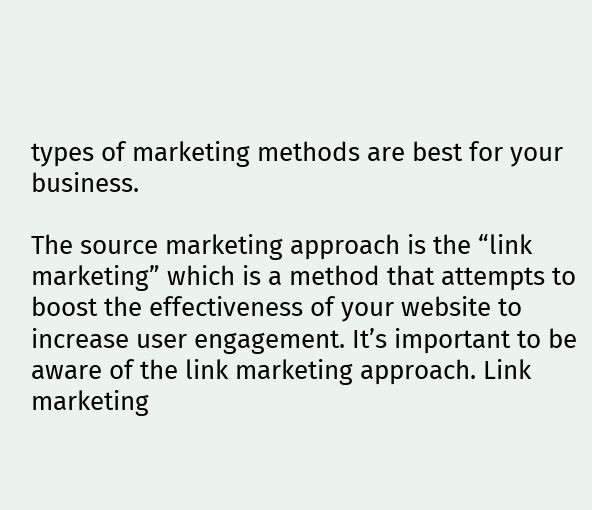types of marketing methods are best for your business.

The source marketing approach is the “link marketing” which is a method that attempts to boost the effectiveness of your website to increase user engagement. It’s important to be aware of the link marketing approach. Link marketing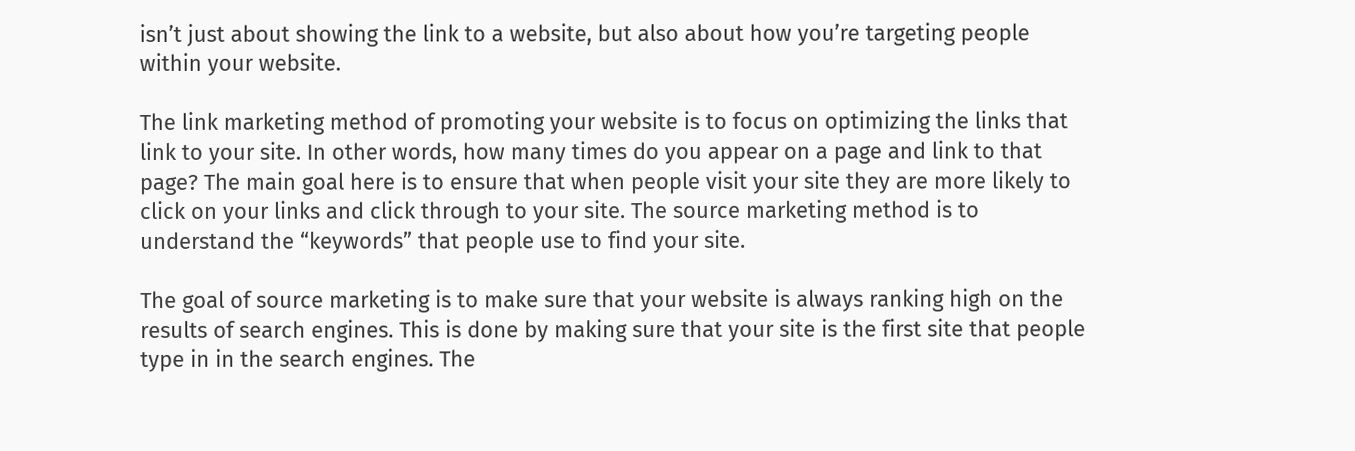isn’t just about showing the link to a website, but also about how you’re targeting people within your website.

The link marketing method of promoting your website is to focus on optimizing the links that link to your site. In other words, how many times do you appear on a page and link to that page? The main goal here is to ensure that when people visit your site they are more likely to click on your links and click through to your site. The source marketing method is to understand the “keywords” that people use to find your site.

The goal of source marketing is to make sure that your website is always ranking high on the results of search engines. This is done by making sure that your site is the first site that people type in in the search engines. The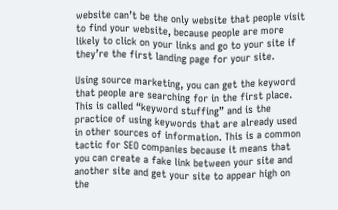website can’t be the only website that people visit to find your website, because people are more likely to click on your links and go to your site if they’re the first landing page for your site.

Using source marketing, you can get the keyword that people are searching for in the first place. This is called “keyword stuffing” and is the practice of using keywords that are already used in other sources of information. This is a common tactic for SEO companies because it means that you can create a fake link between your site and another site and get your site to appear high on the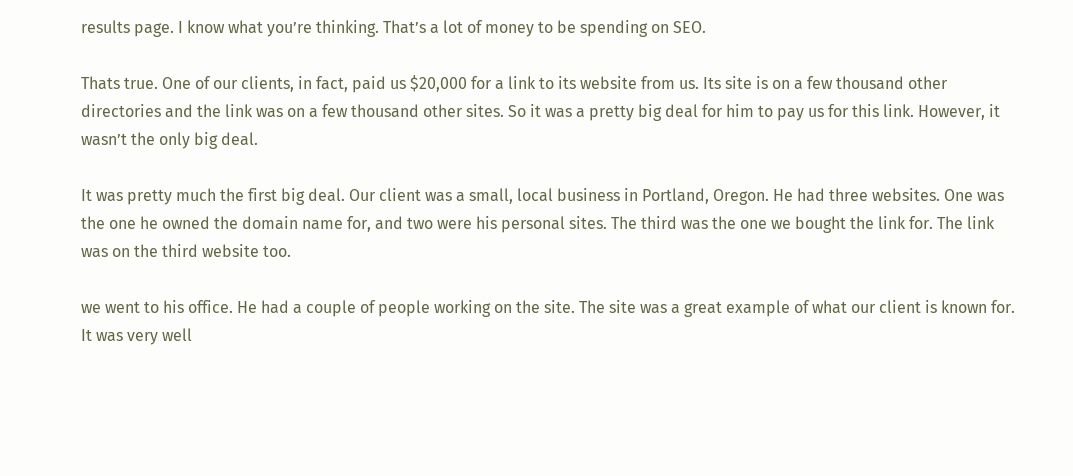results page. I know what you’re thinking. That’s a lot of money to be spending on SEO.

Thats true. One of our clients, in fact, paid us $20,000 for a link to its website from us. Its site is on a few thousand other directories and the link was on a few thousand other sites. So it was a pretty big deal for him to pay us for this link. However, it wasn’t the only big deal.

It was pretty much the first big deal. Our client was a small, local business in Portland, Oregon. He had three websites. One was the one he owned the domain name for, and two were his personal sites. The third was the one we bought the link for. The link was on the third website too.

we went to his office. He had a couple of people working on the site. The site was a great example of what our client is known for. It was very well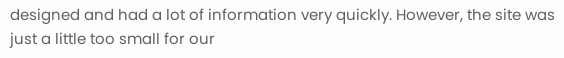designed and had a lot of information very quickly. However, the site was just a little too small for our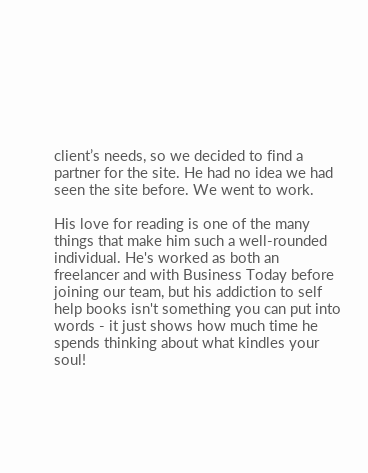client’s needs, so we decided to find a partner for the site. He had no idea we had seen the site before. We went to work.

His love for reading is one of the many things that make him such a well-rounded individual. He's worked as both an freelancer and with Business Today before joining our team, but his addiction to self help books isn't something you can put into words - it just shows how much time he spends thinking about what kindles your soul!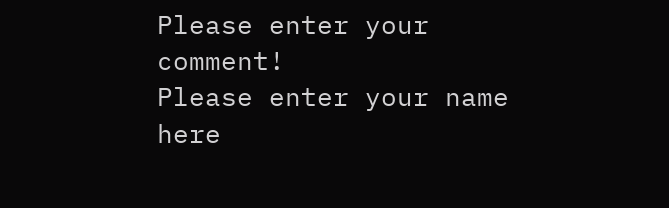Please enter your comment!
Please enter your name here